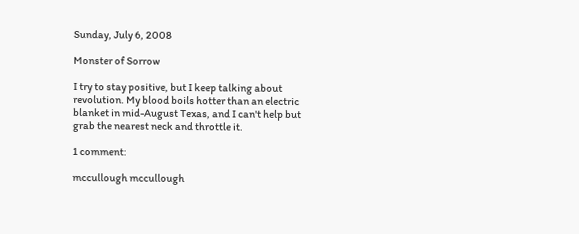Sunday, July 6, 2008

Monster of Sorrow

I try to stay positive, but I keep talking about revolution. My blood boils hotter than an electric blanket in mid-August Texas, and I can't help but grab the nearest neck and throttle it.

1 comment:

mccullough mccullough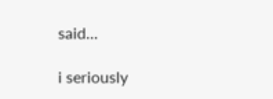said...

i seriously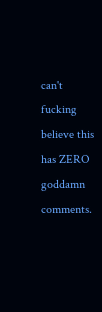can't fucking believe this has ZERO goddamn comments.